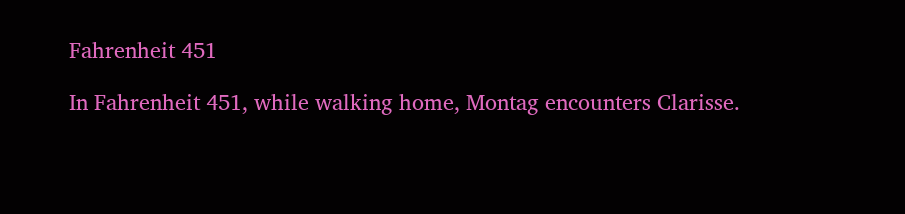Fahrenheit 451

In Fahrenheit 451, while walking home, Montag encounters Clarisse.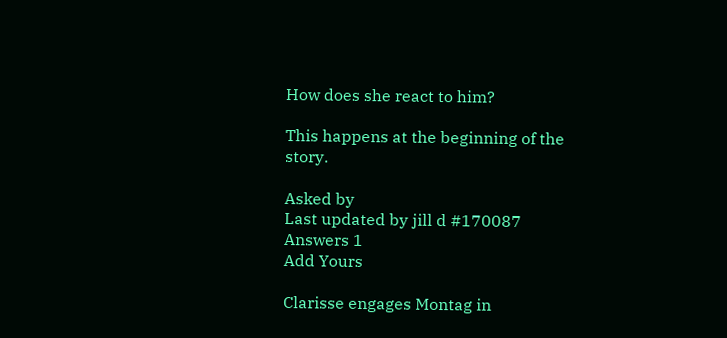How does she react to him?

This happens at the beginning of the story.

Asked by
Last updated by jill d #170087
Answers 1
Add Yours

Clarisse engages Montag in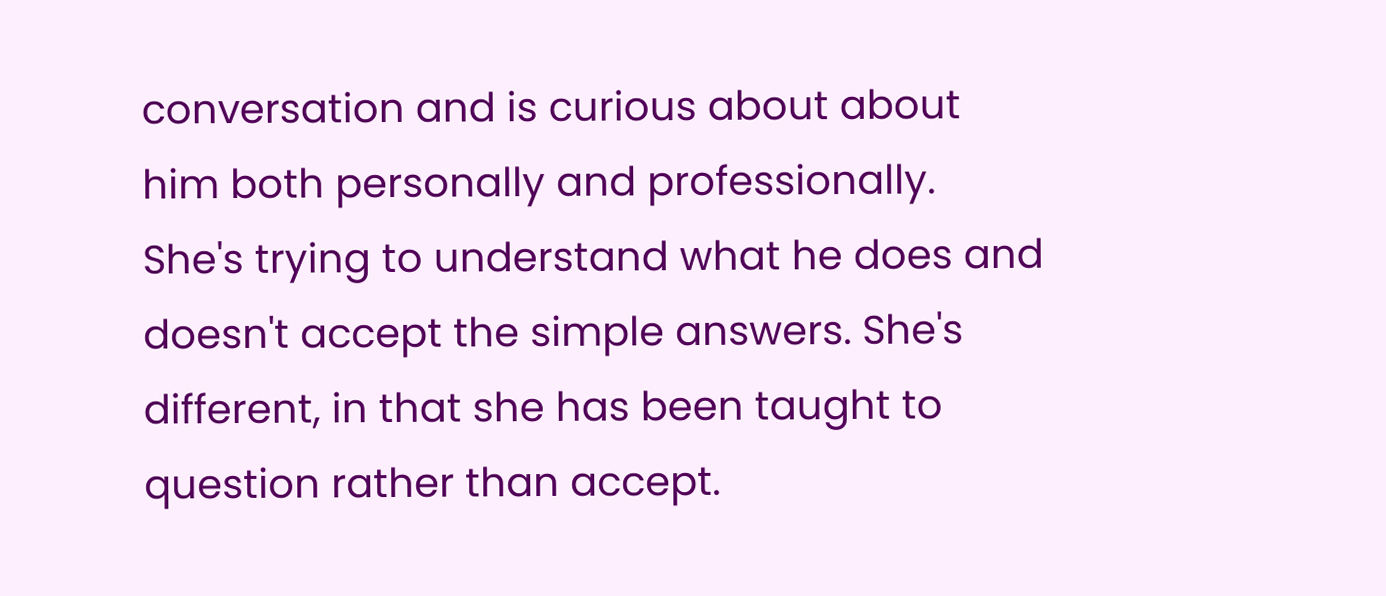conversation and is curious about about him both personally and professionally. She's trying to understand what he does and doesn't accept the simple answers. She's different, in that she has been taught to question rather than accept.